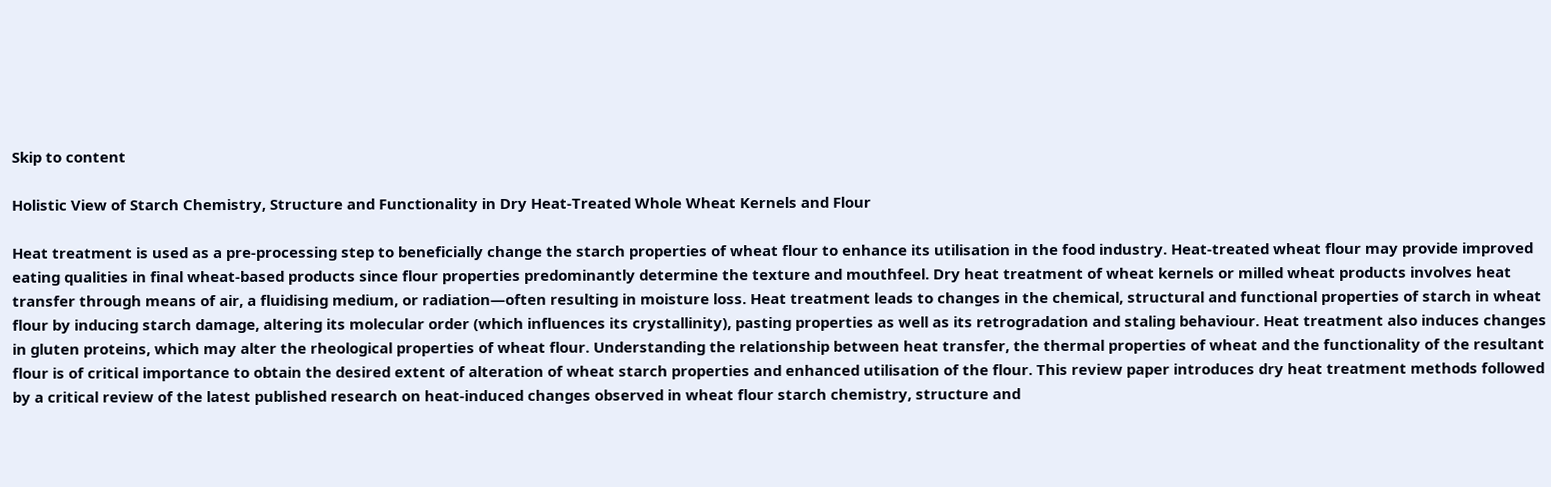Skip to content

Holistic View of Starch Chemistry, Structure and Functionality in Dry Heat-Treated Whole Wheat Kernels and Flour

Heat treatment is used as a pre-processing step to beneficially change the starch properties of wheat flour to enhance its utilisation in the food industry. Heat-treated wheat flour may provide improved eating qualities in final wheat-based products since flour properties predominantly determine the texture and mouthfeel. Dry heat treatment of wheat kernels or milled wheat products involves heat transfer through means of air, a fluidising medium, or radiation—often resulting in moisture loss. Heat treatment leads to changes in the chemical, structural and functional properties of starch in wheat flour by inducing starch damage, altering its molecular order (which influences its crystallinity), pasting properties as well as its retrogradation and staling behaviour. Heat treatment also induces changes in gluten proteins, which may alter the rheological properties of wheat flour. Understanding the relationship between heat transfer, the thermal properties of wheat and the functionality of the resultant flour is of critical importance to obtain the desired extent of alteration of wheat starch properties and enhanced utilisation of the flour. This review paper introduces dry heat treatment methods followed by a critical review of the latest published research on heat-induced changes observed in wheat flour starch chemistry, structure and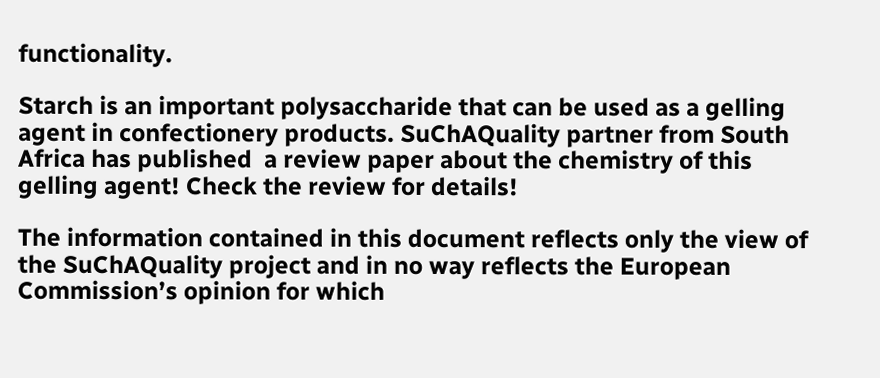functionality.

Starch is an important polysaccharide that can be used as a gelling agent in confectionery products. SuChAQuality partner from South Africa has published  a review paper about the chemistry of this gelling agent! Check the review for details!

The information contained in this document reflects only the view of the SuChAQuality project and in no way reflects the European Commission’s opinion for which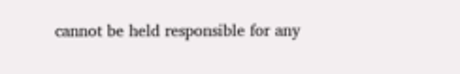cannot be held responsible for any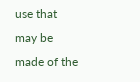use that may be made of the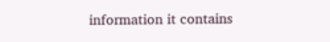information it contains